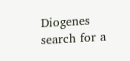Diogenes search for a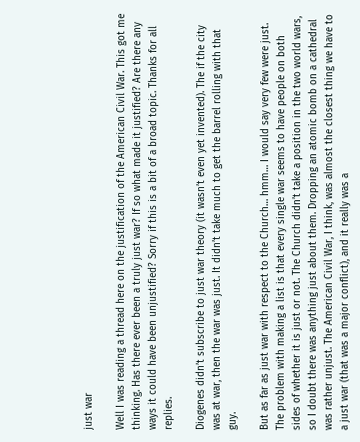just war

Well I was reading a thread here on the justification of the American Civil War. This got me thinking. Has there ever been a truly just war? If so what made it justified? Are there any ways it could have been unjustified? Sorry if this is a bit of a broad topic. Thanks for all replies.

Diogenes didn’t subscribe to just war theory (it wasn’t even yet invented). The if the city was at war, then the war was just. It didn’t take much to get the barrel rolling with that guy.

But as far as just war with respect to the Church… hmm… I would say very few were just. The problem with making a list is that every single war seems to have people on both sides of whether it is just or not. The Church didn’t take a position in the two world wars, so I doubt there was anything just about them. Dropping an atomic bomb on a cathedral was rather unjust. The American Civil War, I think, was almost the closest thing we have to a just war (that was a major conflict), and it really was a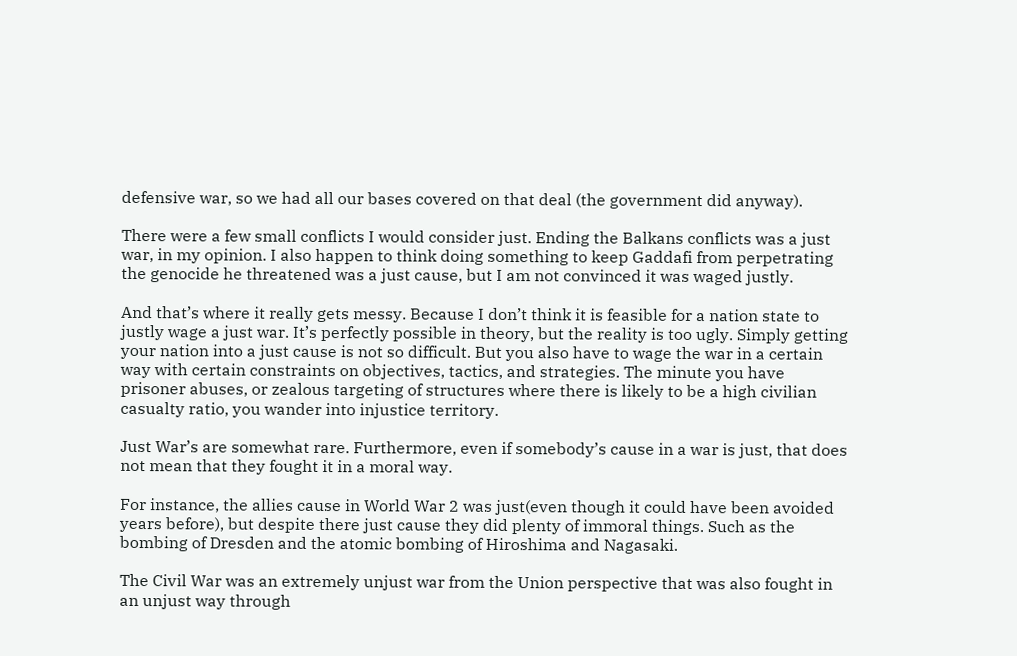defensive war, so we had all our bases covered on that deal (the government did anyway).

There were a few small conflicts I would consider just. Ending the Balkans conflicts was a just war, in my opinion. I also happen to think doing something to keep Gaddafi from perpetrating the genocide he threatened was a just cause, but I am not convinced it was waged justly.

And that’s where it really gets messy. Because I don’t think it is feasible for a nation state to justly wage a just war. It’s perfectly possible in theory, but the reality is too ugly. Simply getting your nation into a just cause is not so difficult. But you also have to wage the war in a certain way with certain constraints on objectives, tactics, and strategies. The minute you have prisoner abuses, or zealous targeting of structures where there is likely to be a high civilian casualty ratio, you wander into injustice territory.

Just War’s are somewhat rare. Furthermore, even if somebody’s cause in a war is just, that does not mean that they fought it in a moral way.

For instance, the allies cause in World War 2 was just(even though it could have been avoided years before), but despite there just cause they did plenty of immoral things. Such as the bombing of Dresden and the atomic bombing of Hiroshima and Nagasaki.

The Civil War was an extremely unjust war from the Union perspective that was also fought in an unjust way through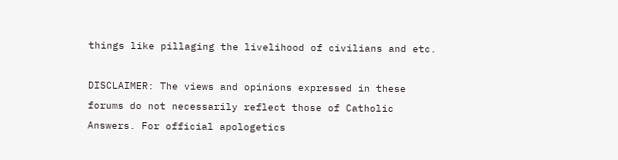things like pillaging the livelihood of civilians and etc.

DISCLAIMER: The views and opinions expressed in these forums do not necessarily reflect those of Catholic Answers. For official apologetics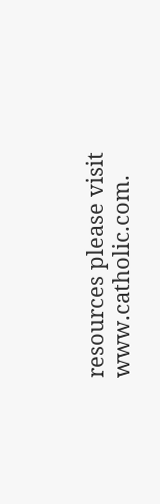resources please visit www.catholic.com.